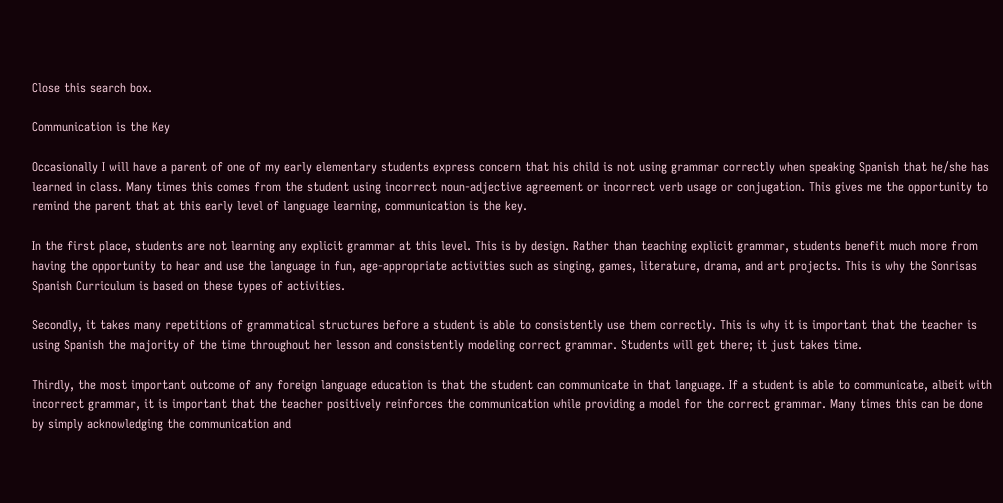Close this search box.

Communication is the Key

Occasionally I will have a parent of one of my early elementary students express concern that his child is not using grammar correctly when speaking Spanish that he/she has learned in class. Many times this comes from the student using incorrect noun-adjective agreement or incorrect verb usage or conjugation. This gives me the opportunity to remind the parent that at this early level of language learning, communication is the key.

In the first place, students are not learning any explicit grammar at this level. This is by design. Rather than teaching explicit grammar, students benefit much more from having the opportunity to hear and use the language in fun, age-appropriate activities such as singing, games, literature, drama, and art projects. This is why the Sonrisas Spanish Curriculum is based on these types of activities.

Secondly, it takes many repetitions of grammatical structures before a student is able to consistently use them correctly. This is why it is important that the teacher is using Spanish the majority of the time throughout her lesson and consistently modeling correct grammar. Students will get there; it just takes time.

Thirdly, the most important outcome of any foreign language education is that the student can communicate in that language. If a student is able to communicate, albeit with incorrect grammar, it is important that the teacher positively reinforces the communication while providing a model for the correct grammar. Many times this can be done by simply acknowledging the communication and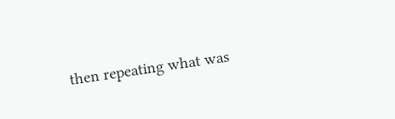then repeating what was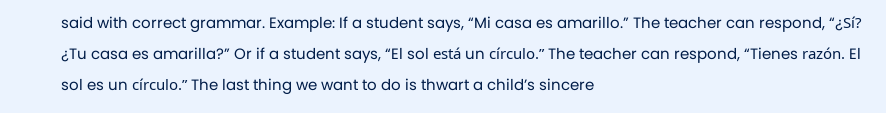said with correct grammar. Example: If a student says, “Mi casa es amarillo.” The teacher can respond, “¿Sí? ¿Tu casa es amarilla?” Or if a student says, “El sol está un círculo.” The teacher can respond, “Tienes razón. El sol es un círculo.” The last thing we want to do is thwart a child’s sincere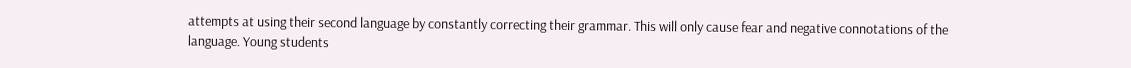attempts at using their second language by constantly correcting their grammar. This will only cause fear and negative connotations of the language. Young students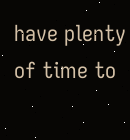have plenty of time to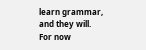learn grammar, and they will. For now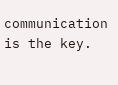communication is the key.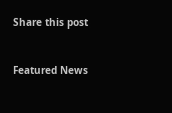Share this post


Featured News